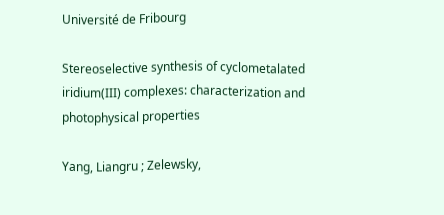Université de Fribourg

Stereoselective synthesis of cyclometalated iridium(III) complexes: characterization and photophysical properties

Yang, Liangru ; Zelewsky,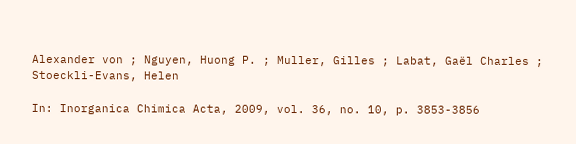Alexander von ; Nguyen, Huong P. ; Muller, Gilles ; Labat, Gaël Charles ; Stoeckli-Evans, Helen

In: Inorganica Chimica Acta, 2009, vol. 36, no. 10, p. 3853-3856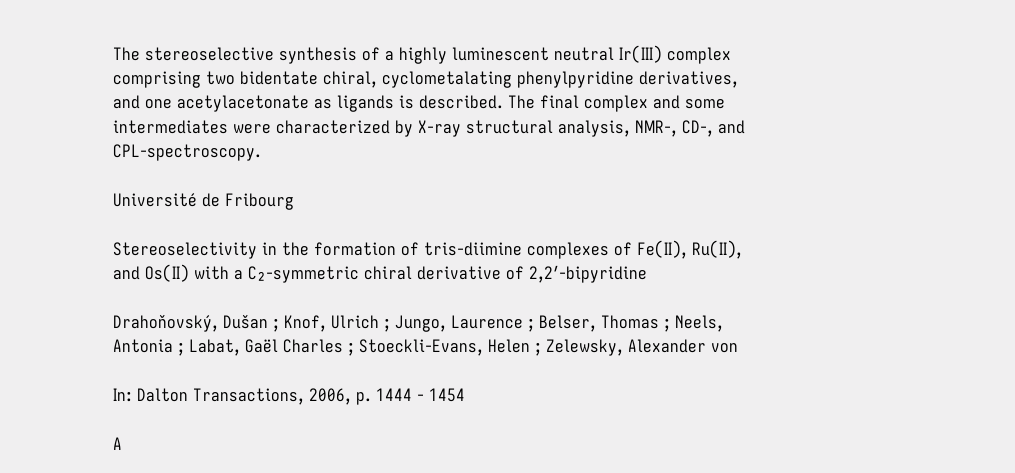The stereoselective synthesis of a highly luminescent neutral Ir(III) complex comprising two bidentate chiral, cyclometalating phenylpyridine derivatives, and one acetylacetonate as ligands is described. The final complex and some intermediates were characterized by X-ray structural analysis, NMR-, CD-, and CPL-spectroscopy.

Université de Fribourg

Stereoselectivity in the formation of tris-diimine complexes of Fe(II), Ru(II), and Os(II) with a C₂-symmetric chiral derivative of 2,2′-bipyridine

Drahoňovský, Dušan ; Knof, Ulrich ; Jungo, Laurence ; Belser, Thomas ; Neels, Antonia ; Labat, Gaël Charles ; Stoeckli-Evans, Helen ; Zelewsky, Alexander von

In: Dalton Transactions, 2006, p. 1444 - 1454

A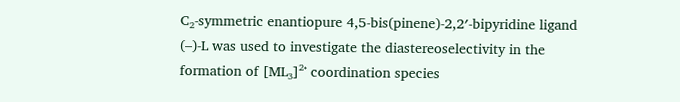C₂-symmetric enantiopure 4,5-bis(pinene)-2,2′-bipyridine ligand (–)-L was used to investigate the diastereoselectivity in the formation of [ML₃]²⁺ coordination species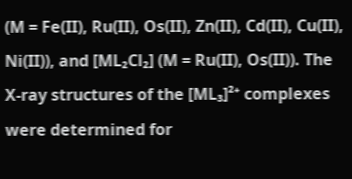(M = Fe(II), Ru(II), Os(II), Zn(II), Cd(II), Cu(II), Ni(II)), and [ML₂Cl₂] (M = Ru(II), Os(II)). The X-ray structures of the [ML₃]²⁺ complexes were determined for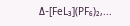Δ-[FeL₃](PF₆)₂,...